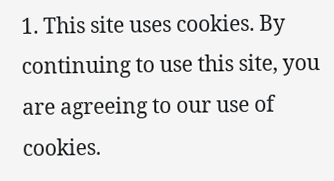1. This site uses cookies. By continuing to use this site, you are agreeing to our use of cookies.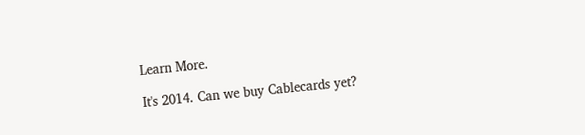Learn More.

It's 2014. Can we buy Cablecards yet?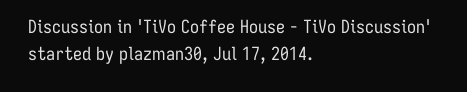Discussion in 'TiVo Coffee House - TiVo Discussion' started by plazman30, Jul 17, 2014.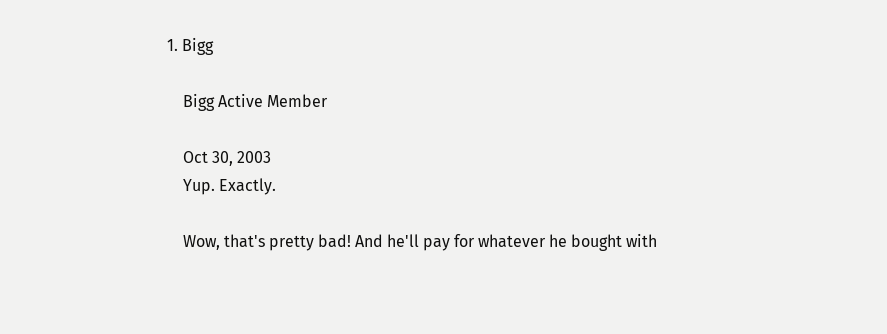1. Bigg

    Bigg Active Member

    Oct 30, 2003
    Yup. Exactly.

    Wow, that's pretty bad! And he'll pay for whatever he bought with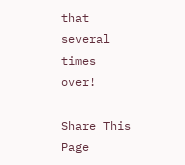that several times over!

Share This Page